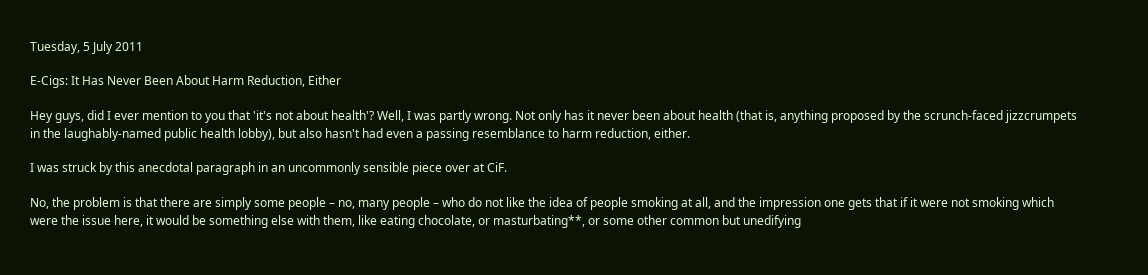Tuesday, 5 July 2011

E-Cigs: It Has Never Been About Harm Reduction, Either

Hey guys, did I ever mention to you that 'it's not about health'? Well, I was partly wrong. Not only has it never been about health (that is, anything proposed by the scrunch-faced jizzcrumpets in the laughably-named public health lobby), but also hasn't had even a passing resemblance to harm reduction, either.

I was struck by this anecdotal paragraph in an uncommonly sensible piece over at CiF.

No, the problem is that there are simply some people – no, many people – who do not like the idea of people smoking at all, and the impression one gets that if it were not smoking which were the issue here, it would be something else with them, like eating chocolate, or masturbating**, or some other common but unedifying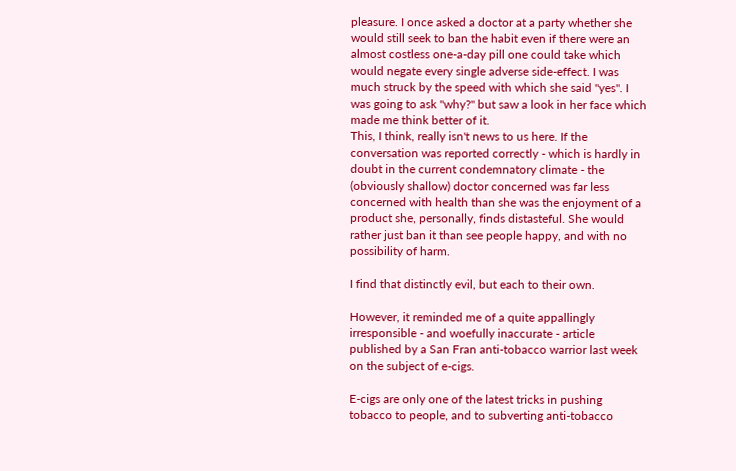pleasure. I once asked a doctor at a party whether she would still seek to ban the habit even if there were an almost costless one-a-day pill one could take which would negate every single adverse side-effect. I was much struck by the speed with which she said "yes". I was going to ask "why?" but saw a look in her face which made me think better of it.
This, I think, really isn't news to us here. If the conversation was reported correctly - which is hardly in doubt in the current condemnatory climate - the (obviously shallow) doctor concerned was far less concerned with health than she was the enjoyment of a product she, personally, finds distasteful. She would rather just ban it than see people happy, and with no possibility of harm.

I find that distinctly evil, but each to their own.

However, it reminded me of a quite appallingly irresponsible - and woefully inaccurate - article published by a San Fran anti-tobacco warrior last week on the subject of e-cigs.

E-cigs are only one of the latest tricks in pushing tobacco to people, and to subverting anti-tobacco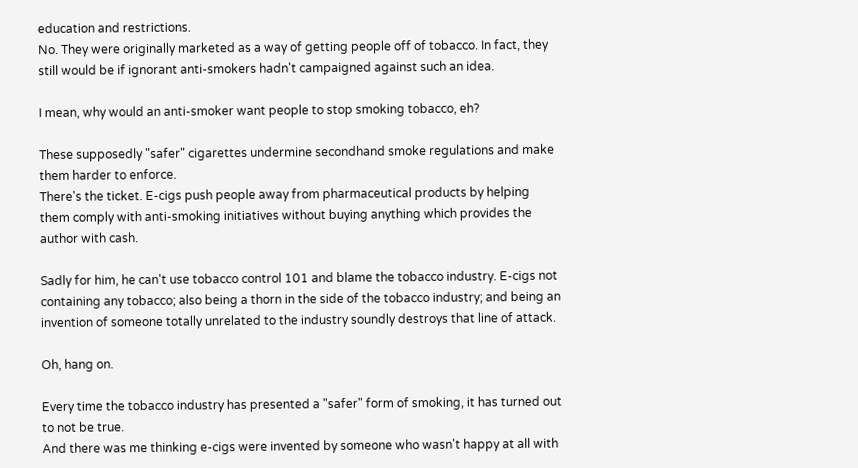education and restrictions.
No. They were originally marketed as a way of getting people off of tobacco. In fact, they still would be if ignorant anti-smokers hadn't campaigned against such an idea.

I mean, why would an anti-smoker want people to stop smoking tobacco, eh?

These supposedly "safer" cigarettes undermine secondhand smoke regulations and make them harder to enforce.
There's the ticket. E-cigs push people away from pharmaceutical products by helping them comply with anti-smoking initiatives without buying anything which provides the author with cash.

Sadly for him, he can't use tobacco control 101 and blame the tobacco industry. E-cigs not containing any tobacco; also being a thorn in the side of the tobacco industry; and being an invention of someone totally unrelated to the industry soundly destroys that line of attack.

Oh, hang on.

Every time the tobacco industry has presented a "safer" form of smoking, it has turned out to not be true.
And there was me thinking e-cigs were invented by someone who wasn't happy at all with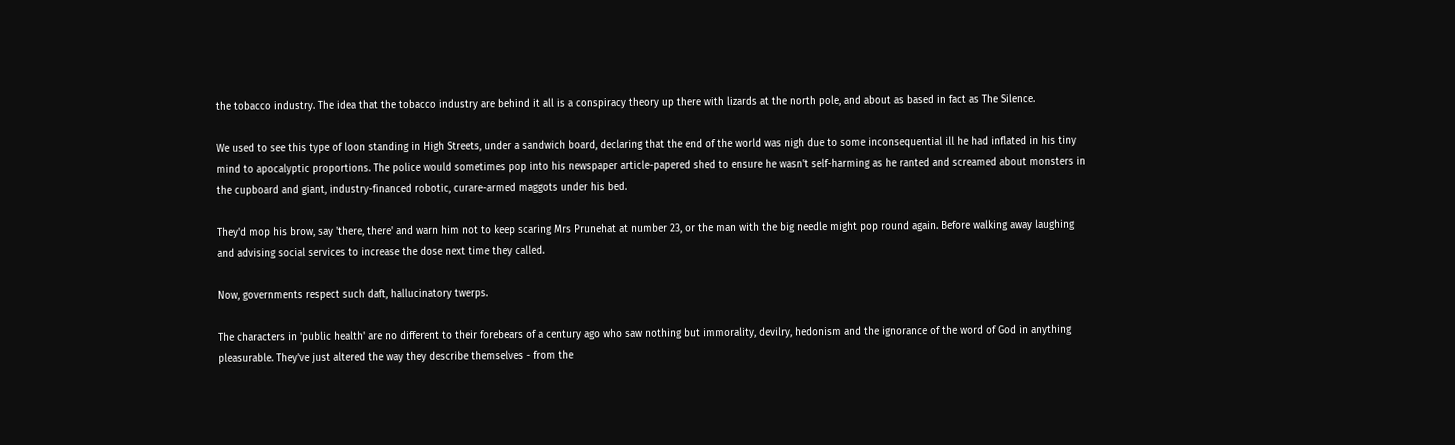the tobacco industry. The idea that the tobacco industry are behind it all is a conspiracy theory up there with lizards at the north pole, and about as based in fact as The Silence.

We used to see this type of loon standing in High Streets, under a sandwich board, declaring that the end of the world was nigh due to some inconsequential ill he had inflated in his tiny mind to apocalyptic proportions. The police would sometimes pop into his newspaper article-papered shed to ensure he wasn't self-harming as he ranted and screamed about monsters in the cupboard and giant, industry-financed robotic, curare-armed maggots under his bed.

They'd mop his brow, say 'there, there' and warn him not to keep scaring Mrs Prunehat at number 23, or the man with the big needle might pop round again. Before walking away laughing and advising social services to increase the dose next time they called.

Now, governments respect such daft, hallucinatory twerps.

The characters in 'public health' are no different to their forebears of a century ago who saw nothing but immorality, devilry, hedonism and the ignorance of the word of God in anything pleasurable. They've just altered the way they describe themselves - from the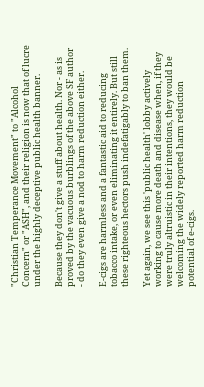"Christian Temperance Movement" to "Alcohol Concern" or "ASH", and their religion is now that of lucre under the highly deceptive public health banner.

Because they don't give a stuff about health. Nor - as is proved by the vacuous burblings of the above SF author - do they even give a nod to harm reduction either.

E-cigs are harmless and a fantastic aid to reducing tobacco intake, or even eliminating it entirely. But still these righteous hectors push indefatigably to ban them.

Yet again, we see this 'public health' lobby actively working to cause more death and disease when, if they were truly altruistic in their intentions, they would be welcoming the widely reported harm reduction potential of e-cigs.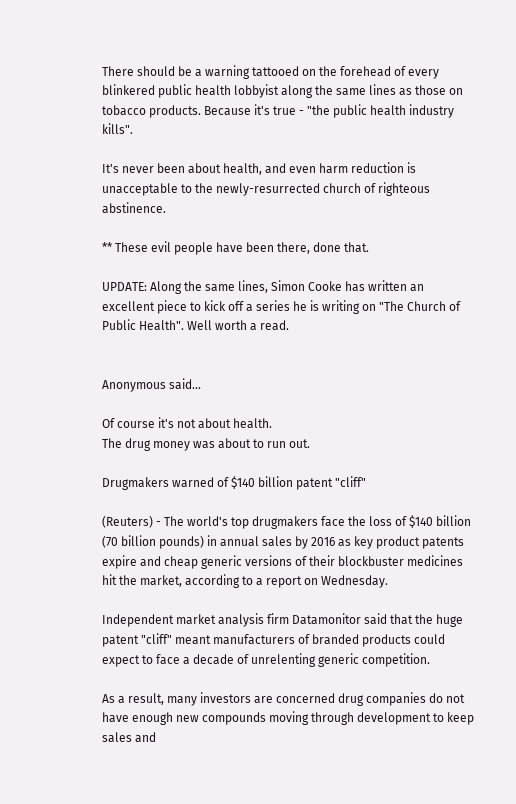There should be a warning tattooed on the forehead of every blinkered public health lobbyist along the same lines as those on tobacco products. Because it's true - "the public health industry kills".

It's never been about health, and even harm reduction is unacceptable to the newly-resurrected church of righteous abstinence.

** These evil people have been there, done that.

UPDATE: Along the same lines, Simon Cooke has written an excellent piece to kick off a series he is writing on "The Church of Public Health". Well worth a read.


Anonymous said...

Of course it's not about health.
The drug money was about to run out.

Drugmakers warned of $140 billion patent "cliff"

(Reuters) - The world's top drugmakers face the loss of $140 billion (70 billion pounds) in annual sales by 2016 as key product patents expire and cheap generic versions of their blockbuster medicines hit the market, according to a report on Wednesday.

Independent market analysis firm Datamonitor said that the huge patent "cliff" meant manufacturers of branded products could expect to face a decade of unrelenting generic competition.

As a result, many investors are concerned drug companies do not have enough new compounds moving through development to keep sales and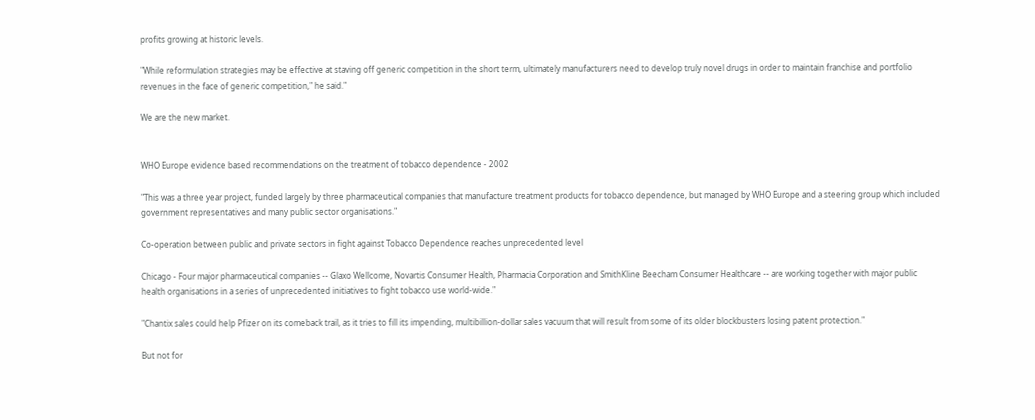profits growing at historic levels.

"While reformulation strategies may be effective at staving off generic competition in the short term, ultimately manufacturers need to develop truly novel drugs in order to maintain franchise and portfolio revenues in the face of generic competition," he said."

We are the new market.


WHO Europe evidence based recommendations on the treatment of tobacco dependence - 2002

"This was a three year project, funded largely by three pharmaceutical companies that manufacture treatment products for tobacco dependence, but managed by WHO Europe and a steering group which included government representatives and many public sector organisations."

Co-operation between public and private sectors in fight against Tobacco Dependence reaches unprecedented level

Chicago - Four major pharmaceutical companies -- Glaxo Wellcome, Novartis Consumer Health, Pharmacia Corporation and SmithKline Beecham Consumer Healthcare -- are working together with major public health organisations in a series of unprecedented initiatives to fight tobacco use world-wide."

"Chantix sales could help Pfizer on its comeback trail, as it tries to fill its impending, multibillion-dollar sales vacuum that will result from some of its older blockbusters losing patent protection."

But not for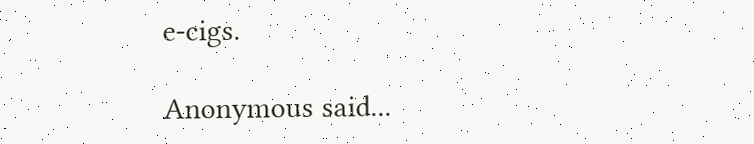e-cigs.

Anonymous said...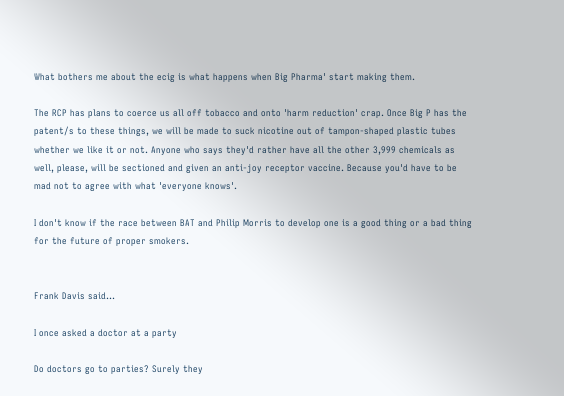What bothers me about the ecig is what happens when Big Pharma' start making them.

The RCP has plans to coerce us all off tobacco and onto 'harm reduction' crap. Once Big P has the patent/s to these things, we will be made to suck nicotine out of tampon-shaped plastic tubes whether we like it or not. Anyone who says they'd rather have all the other 3,999 chemicals as well, please, will be sectioned and given an anti-joy receptor vaccine. Because you'd have to be mad not to agree with what 'everyone knows'.

I don't know if the race between BAT and Philip Morris to develop one is a good thing or a bad thing for the future of proper smokers.


Frank Davis said...

I once asked a doctor at a party

Do doctors go to parties? Surely they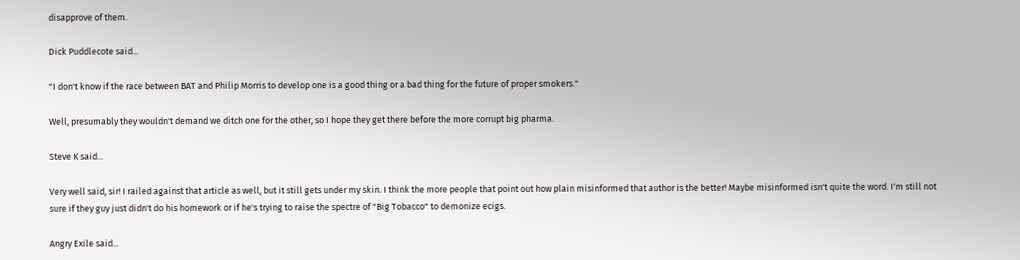disapprove of them.

Dick Puddlecote said...

"I don't know if the race between BAT and Philip Morris to develop one is a good thing or a bad thing for the future of proper smokers."

Well, presumably they wouldn't demand we ditch one for the other, so I hope they get there before the more corrupt big pharma.

Steve K said...

Very well said, sir! I railed against that article as well, but it still gets under my skin. I think the more people that point out how plain misinformed that author is the better! Maybe misinformed isn't quite the word. I'm still not sure if they guy just didn't do his homework or if he's trying to raise the spectre of "Big Tobacco" to demonize ecigs.

Angry Exile said...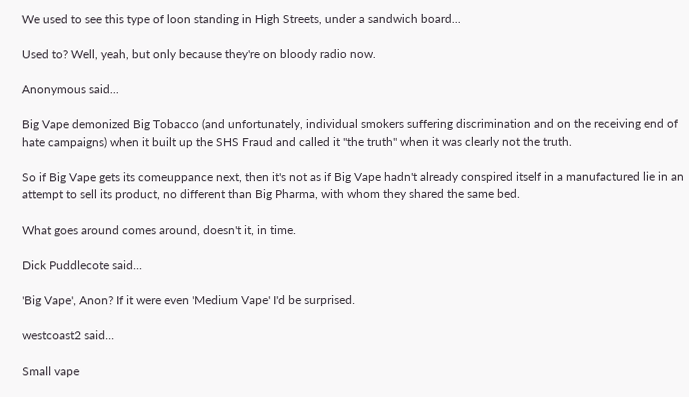We used to see this type of loon standing in High Streets, under a sandwich board...

Used to? Well, yeah, but only because they're on bloody radio now.

Anonymous said...

Big Vape demonized Big Tobacco (and unfortunately, individual smokers suffering discrimination and on the receiving end of hate campaigns) when it built up the SHS Fraud and called it "the truth" when it was clearly not the truth.

So if Big Vape gets its comeuppance next, then it's not as if Big Vape hadn't already conspired itself in a manufactured lie in an attempt to sell its product, no different than Big Pharma, with whom they shared the same bed.

What goes around comes around, doesn't it, in time.

Dick Puddlecote said...

'Big Vape', Anon? If it were even 'Medium Vape' I'd be surprised.

westcoast2 said...

Small vape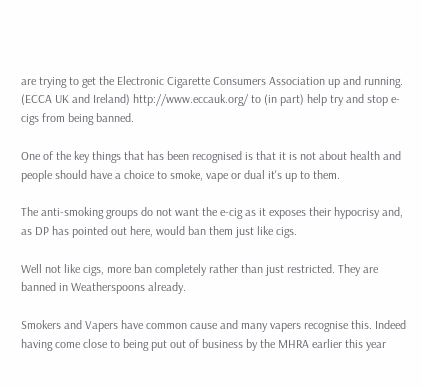are trying to get the Electronic Cigarette Consumers Association up and running. (ECCA UK and Ireland) http://www.eccauk.org/ to (in part) help try and stop e-cigs from being banned.

One of the key things that has been recognised is that it is not about health and people should have a choice to smoke, vape or dual it's up to them.

The anti-smoking groups do not want the e-cig as it exposes their hypocrisy and, as DP has pointed out here, would ban them just like cigs.

Well not like cigs, more ban completely rather than just restricted. They are banned in Weatherspoons already.

Smokers and Vapers have common cause and many vapers recognise this. Indeed having come close to being put out of business by the MHRA earlier this year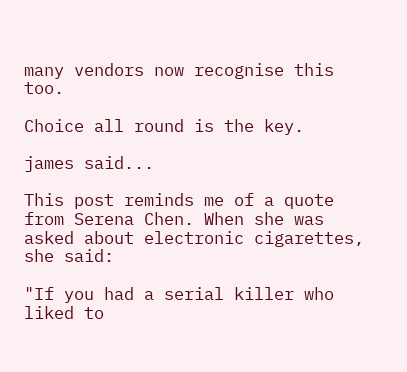many vendors now recognise this too.

Choice all round is the key.

james said...

This post reminds me of a quote from Serena Chen. When she was asked about electronic cigarettes, she said:

"If you had a serial killer who liked to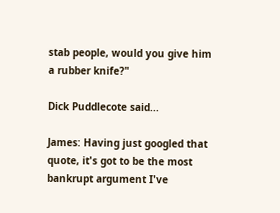stab people, would you give him a rubber knife?"

Dick Puddlecote said...

James: Having just googled that quote, it's got to be the most bankrupt argument I've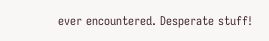ever encountered. Desperate stuff!